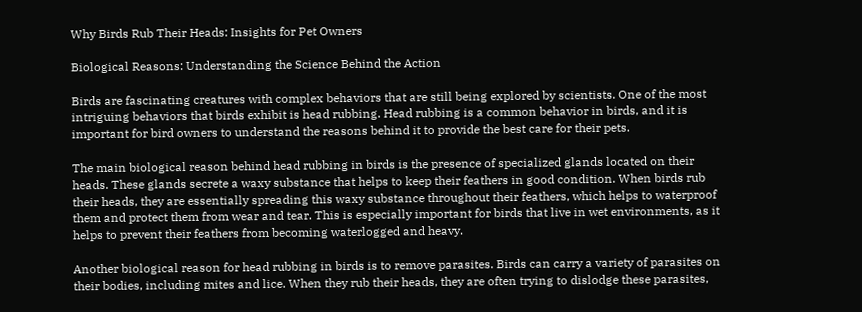Why Birds Rub Their Heads: Insights for Pet Owners

Biological Reasons: Understanding the Science Behind the Action

Birds are fascinating creatures with complex behaviors that are still being explored by scientists. One of the most intriguing behaviors that birds exhibit is head rubbing. Head rubbing is a common behavior in birds, and it is important for bird owners to understand the reasons behind it to provide the best care for their pets.

The main biological reason behind head rubbing in birds is the presence of specialized glands located on their heads. These glands secrete a waxy substance that helps to keep their feathers in good condition. When birds rub their heads, they are essentially spreading this waxy substance throughout their feathers, which helps to waterproof them and protect them from wear and tear. This is especially important for birds that live in wet environments, as it helps to prevent their feathers from becoming waterlogged and heavy.

Another biological reason for head rubbing in birds is to remove parasites. Birds can carry a variety of parasites on their bodies, including mites and lice. When they rub their heads, they are often trying to dislodge these parasites,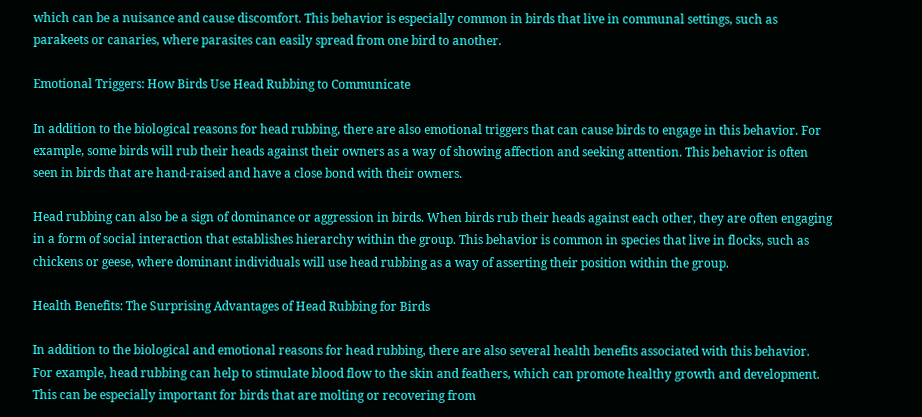which can be a nuisance and cause discomfort. This behavior is especially common in birds that live in communal settings, such as parakeets or canaries, where parasites can easily spread from one bird to another.

Emotional Triggers: How Birds Use Head Rubbing to Communicate

In addition to the biological reasons for head rubbing, there are also emotional triggers that can cause birds to engage in this behavior. For example, some birds will rub their heads against their owners as a way of showing affection and seeking attention. This behavior is often seen in birds that are hand-raised and have a close bond with their owners.

Head rubbing can also be a sign of dominance or aggression in birds. When birds rub their heads against each other, they are often engaging in a form of social interaction that establishes hierarchy within the group. This behavior is common in species that live in flocks, such as chickens or geese, where dominant individuals will use head rubbing as a way of asserting their position within the group.

Health Benefits: The Surprising Advantages of Head Rubbing for Birds

In addition to the biological and emotional reasons for head rubbing, there are also several health benefits associated with this behavior. For example, head rubbing can help to stimulate blood flow to the skin and feathers, which can promote healthy growth and development. This can be especially important for birds that are molting or recovering from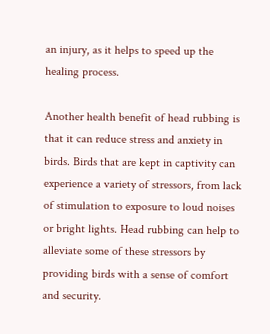an injury, as it helps to speed up the healing process.

Another health benefit of head rubbing is that it can reduce stress and anxiety in birds. Birds that are kept in captivity can experience a variety of stressors, from lack of stimulation to exposure to loud noises or bright lights. Head rubbing can help to alleviate some of these stressors by providing birds with a sense of comfort and security.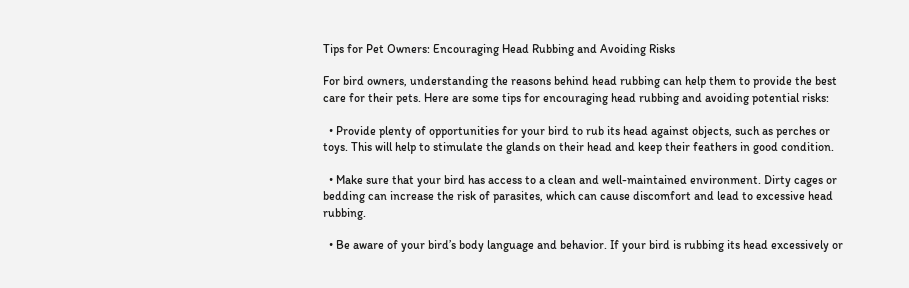Tips for Pet Owners: Encouraging Head Rubbing and Avoiding Risks

For bird owners, understanding the reasons behind head rubbing can help them to provide the best care for their pets. Here are some tips for encouraging head rubbing and avoiding potential risks:

  • Provide plenty of opportunities for your bird to rub its head against objects, such as perches or toys. This will help to stimulate the glands on their head and keep their feathers in good condition.

  • Make sure that your bird has access to a clean and well-maintained environment. Dirty cages or bedding can increase the risk of parasites, which can cause discomfort and lead to excessive head rubbing.

  • Be aware of your bird’s body language and behavior. If your bird is rubbing its head excessively or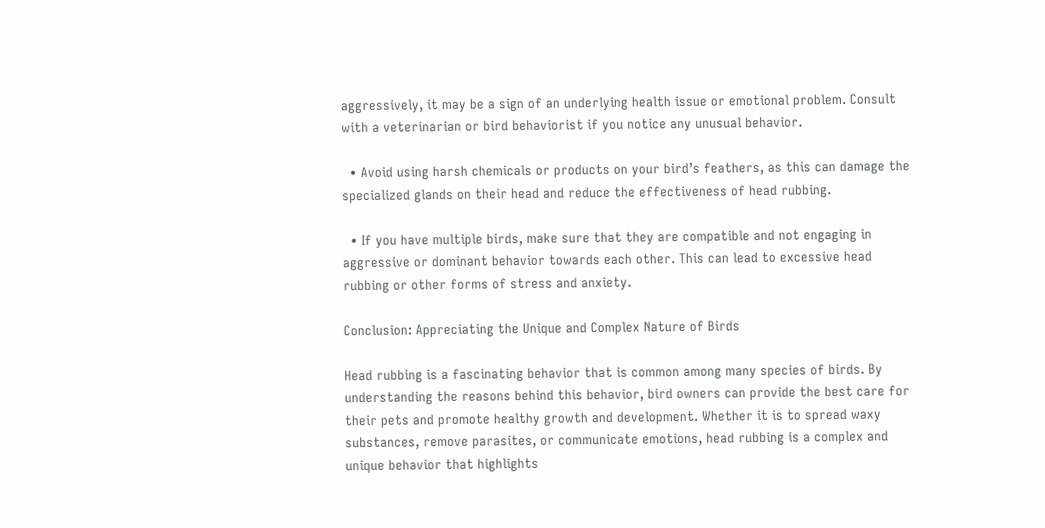aggressively, it may be a sign of an underlying health issue or emotional problem. Consult with a veterinarian or bird behaviorist if you notice any unusual behavior.

  • Avoid using harsh chemicals or products on your bird’s feathers, as this can damage the specialized glands on their head and reduce the effectiveness of head rubbing.

  • If you have multiple birds, make sure that they are compatible and not engaging in aggressive or dominant behavior towards each other. This can lead to excessive head rubbing or other forms of stress and anxiety.

Conclusion: Appreciating the Unique and Complex Nature of Birds

Head rubbing is a fascinating behavior that is common among many species of birds. By understanding the reasons behind this behavior, bird owners can provide the best care for their pets and promote healthy growth and development. Whether it is to spread waxy substances, remove parasites, or communicate emotions, head rubbing is a complex and unique behavior that highlights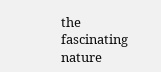the fascinating nature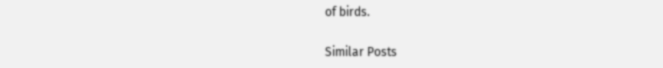of birds.

Similar Posts